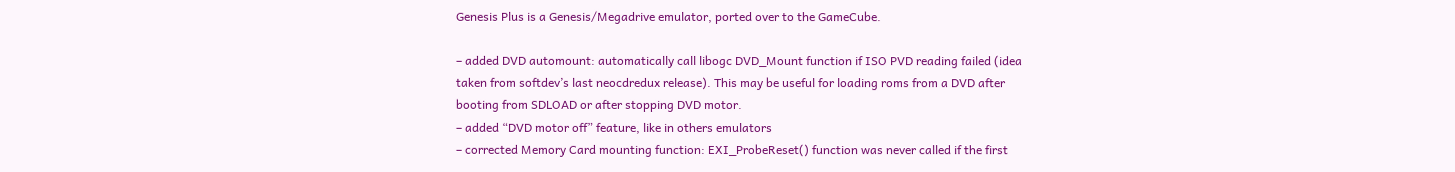Genesis Plus is a Genesis/Megadrive emulator, ported over to the GameCube.

– added DVD automount: automatically call libogc DVD_Mount function if ISO PVD reading failed (idea taken from softdev’s last neocdredux release). This may be useful for loading roms from a DVD after booting from SDLOAD or after stopping DVD motor.
– added “DVD motor off” feature, like in others emulators
– corrected Memory Card mounting function: EXI_ProbeReset() function was never called if the first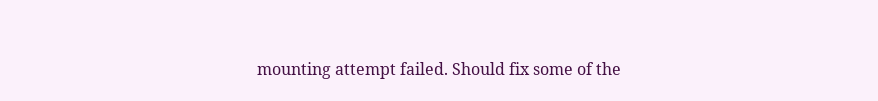mounting attempt failed. Should fix some of the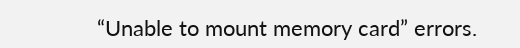“Unable to mount memory card” errors.